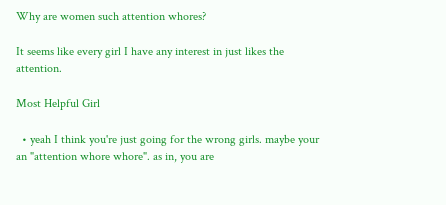Why are women such attention whores?

It seems like every girl I have any interest in just likes the attention.

Most Helpful Girl

  • yeah I think you're just going for the wrong girls. maybe your an "attention whore whore". as in, you are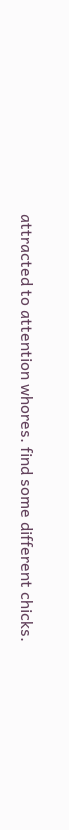attracted to attention whores. find some different chicks.